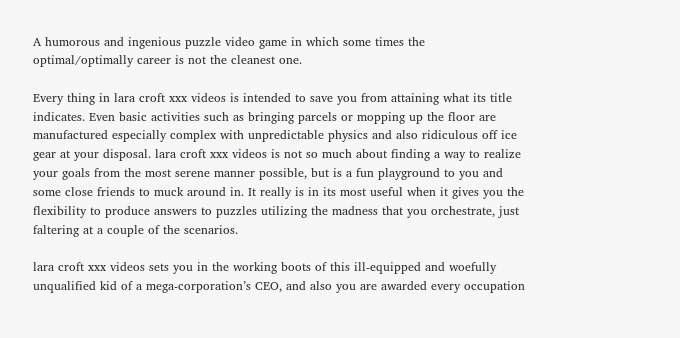A humorous and ingenious puzzle video game in which some times the optimal/optimally career is not the cleanest one.

Every thing in lara croft xxx videos is intended to save you from attaining what its title indicates. Even basic activities such as bringing parcels or mopping up the floor are manufactured especially complex with unpredictable physics and also ridiculous off ice gear at your disposal. lara croft xxx videos is not so much about finding a way to realize your goals from the most serene manner possible, but is a fun playground to you and some close friends to muck around in. It really is in its most useful when it gives you the flexibility to produce answers to puzzles utilizing the madness that you orchestrate, just faltering at a couple of the scenarios.

lara croft xxx videos sets you in the working boots of this ill-equipped and woefully unqualified kid of a mega-corporation’s CEO, and also you are awarded every occupation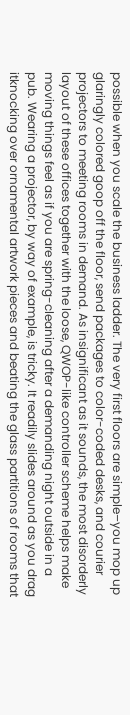possible when you scale the business ladder. The very first floors are simple–you mop up glaringly colored goop off the floor, send packages to color-coded desks, and courier projectors to meeting rooms in demand. As insignificant as it sounds, the most disorderly layout of these offices together with the loose, QWOP-like controller scheme helps make moving things feel as if you are spring-cleaning after a demanding night outside in a pub. Wearing a projector, by way of example, is tricky. It readily slides around as you drag itknocking over ornamental artwork pieces and beating the glass partitions of rooms that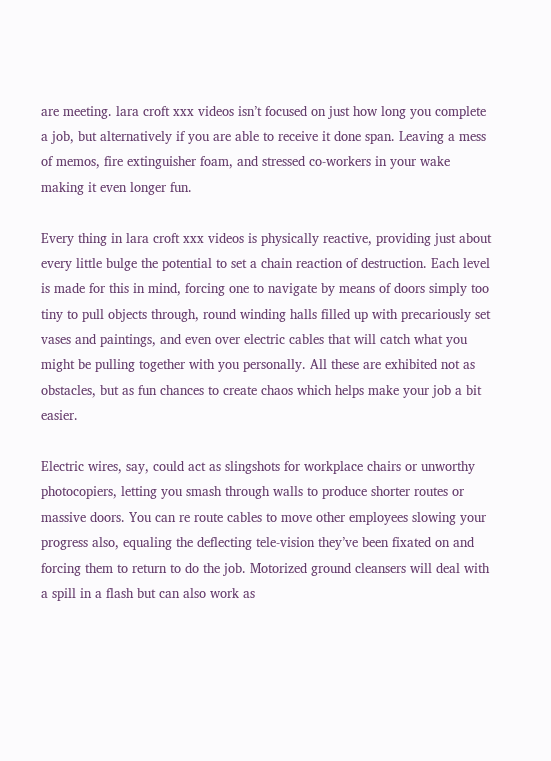are meeting. lara croft xxx videos isn’t focused on just how long you complete a job, but alternatively if you are able to receive it done span. Leaving a mess of memos, fire extinguisher foam, and stressed co-workers in your wake making it even longer fun.

Every thing in lara croft xxx videos is physically reactive, providing just about every little bulge the potential to set a chain reaction of destruction. Each level is made for this in mind, forcing one to navigate by means of doors simply too tiny to pull objects through, round winding halls filled up with precariously set vases and paintings, and even over electric cables that will catch what you might be pulling together with you personally. All these are exhibited not as obstacles, but as fun chances to create chaos which helps make your job a bit easier.

Electric wires, say, could act as slingshots for workplace chairs or unworthy photocopiers, letting you smash through walls to produce shorter routes or massive doors. You can re route cables to move other employees slowing your progress also, equaling the deflecting tele-vision they’ve been fixated on and forcing them to return to do the job. Motorized ground cleansers will deal with a spill in a flash but can also work as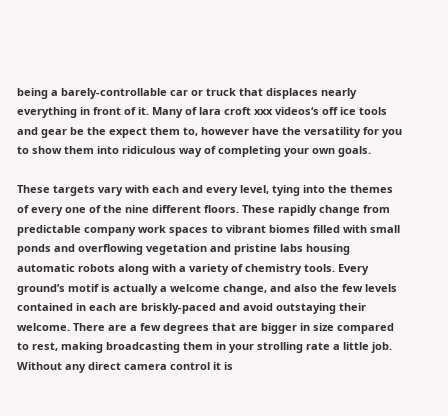being a barely-controllable car or truck that displaces nearly everything in front of it. Many of lara croft xxx videos‘s off ice tools and gear be the expect them to, however have the versatility for you to show them into ridiculous way of completing your own goals.

These targets vary with each and every level, tying into the themes of every one of the nine different floors. These rapidly change from predictable company work spaces to vibrant biomes filled with small ponds and overflowing vegetation and pristine labs housing automatic robots along with a variety of chemistry tools. Every ground’s motif is actually a welcome change, and also the few levels contained in each are briskly-paced and avoid outstaying their welcome. There are a few degrees that are bigger in size compared to rest, making broadcasting them in your strolling rate a little job. Without any direct camera control it is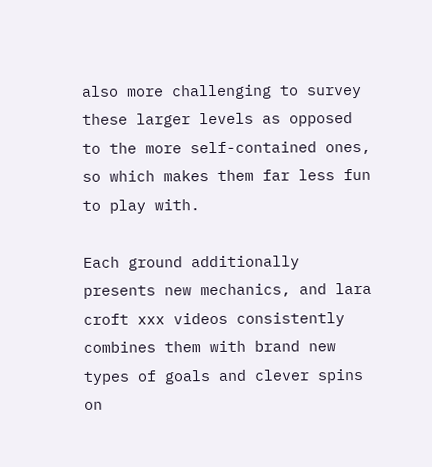also more challenging to survey these larger levels as opposed to the more self-contained ones, so which makes them far less fun to play with.

Each ground additionally presents new mechanics, and lara croft xxx videos consistently combines them with brand new types of goals and clever spins on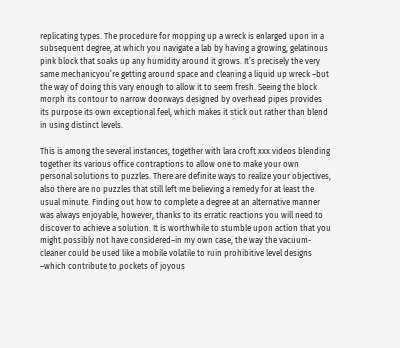replicating types. The procedure for mopping up a wreck is enlarged upon in a subsequent degree, at which you navigate a lab by having a growing, gelatinous pink block that soaks up any humidity around it grows. It’s precisely the very same mechanicyou’re getting around space and cleaning a liquid up wreck –but the way of doing this vary enough to allow it to seem fresh. Seeing the block morph its contour to narrow doorways designed by overhead pipes provides its purpose its own exceptional feel, which makes it stick out rather than blend in using distinct levels.

This is among the several instances, together with lara croft xxx videos blending together its various office contraptions to allow one to make your own personal solutions to puzzles. There are definite ways to realize your objectives, also there are no puzzles that still left me believing a remedy for at least the usual minute. Finding out how to complete a degree at an alternative manner was always enjoyable, however, thanks to its erratic reactions you will need to discover to achieve a solution. It is worthwhile to stumble upon action that you might possibly not have considered–in my own case, the way the vacuum-cleaner could be used like a mobile volatile to ruin prohibitive level designs –which contribute to pockets of joyous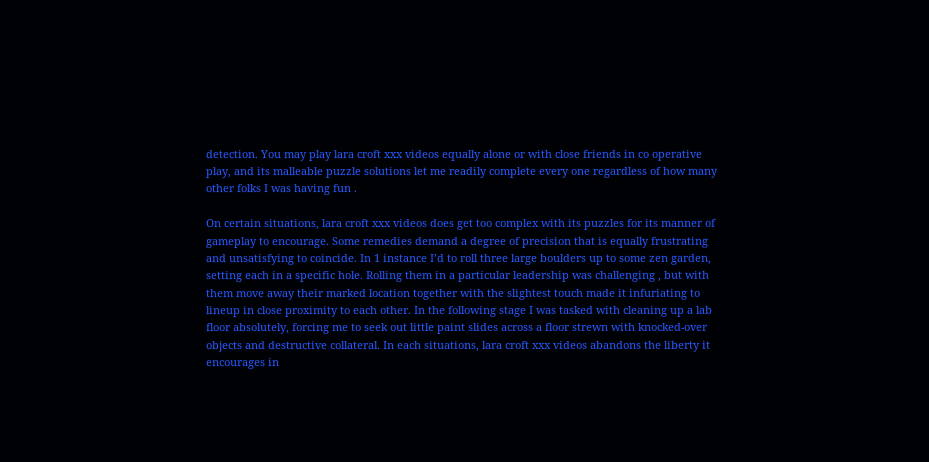detection. You may play lara croft xxx videos equally alone or with close friends in co operative play, and its malleable puzzle solutions let me readily complete every one regardless of how many other folks I was having fun .

On certain situations, lara croft xxx videos does get too complex with its puzzles for its manner of gameplay to encourage. Some remedies demand a degree of precision that is equally frustrating and unsatisfying to coincide. In 1 instance I’d to roll three large boulders up to some zen garden, setting each in a specific hole. Rolling them in a particular leadership was challenging , but with them move away their marked location together with the slightest touch made it infuriating to lineup in close proximity to each other. In the following stage I was tasked with cleaning up a lab floor absolutely, forcing me to seek out little paint slides across a floor strewn with knocked-over objects and destructive collateral. In each situations, lara croft xxx videos abandons the liberty it encourages in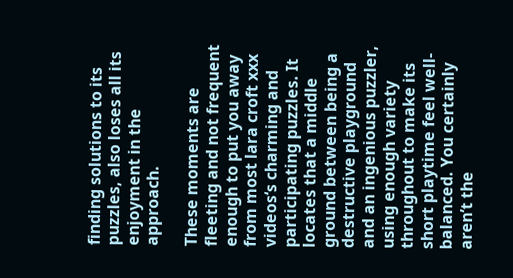finding solutions to its puzzles, also loses all its enjoyment in the approach.

These moments are fleeting and not frequent enough to put you away from most lara croft xxx videos‘s charming and participating puzzles. It locates that a middle ground between being a destructive playground and an ingenious puzzler, using enough variety throughout to make its short playtime feel well-balanced. You certainly aren’t the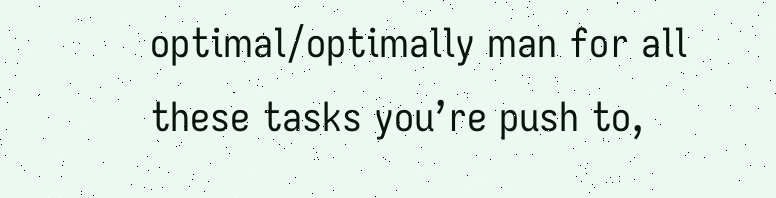optimal/optimally man for all these tasks you’re push to,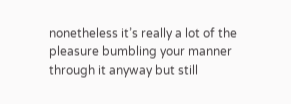nonetheless it’s really a lot of the pleasure bumbling your manner through it anyway but still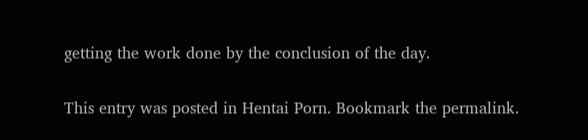getting the work done by the conclusion of the day.

This entry was posted in Hentai Porn. Bookmark the permalink.